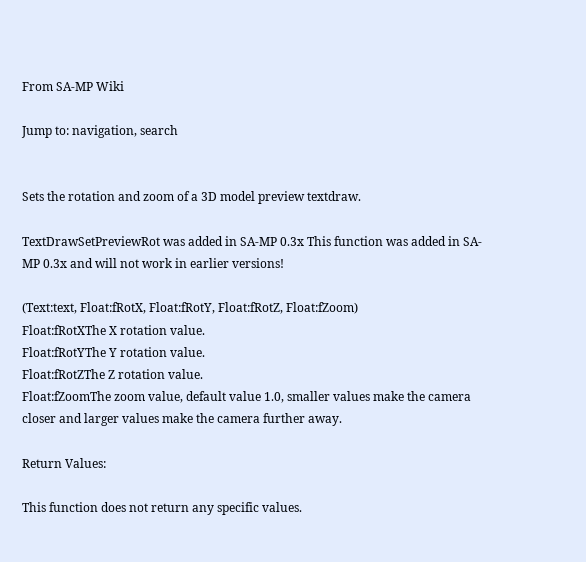From SA-MP Wiki

Jump to: navigation, search


Sets the rotation and zoom of a 3D model preview textdraw.

TextDrawSetPreviewRot was added in SA-MP 0.3x This function was added in SA-MP 0.3x and will not work in earlier versions!

(Text:text, Float:fRotX, Float:fRotY, Float:fRotZ, Float:fZoom)
Float:fRotXThe X rotation value.
Float:fRotYThe Y rotation value.
Float:fRotZThe Z rotation value.
Float:fZoomThe zoom value, default value 1.0, smaller values make the camera closer and larger values make the camera further away.

Return Values:

This function does not return any specific values.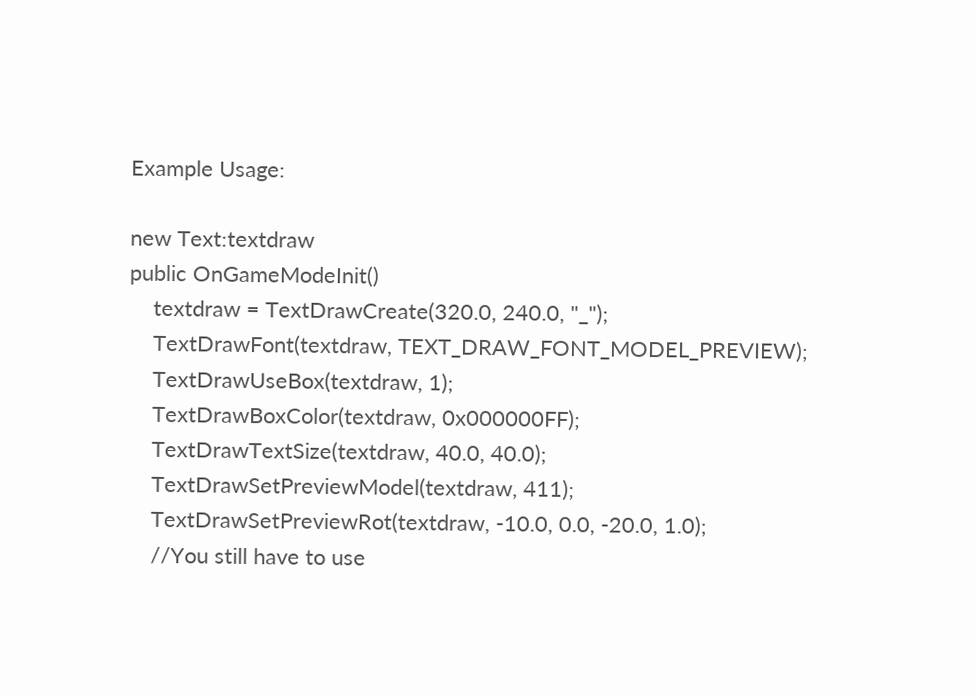Example Usage:

new Text:textdraw
public OnGameModeInit()
    textdraw = TextDrawCreate(320.0, 240.0, "_");
    TextDrawFont(textdraw, TEXT_DRAW_FONT_MODEL_PREVIEW);
    TextDrawUseBox(textdraw, 1);
    TextDrawBoxColor(textdraw, 0x000000FF);
    TextDrawTextSize(textdraw, 40.0, 40.0);
    TextDrawSetPreviewModel(textdraw, 411);
    TextDrawSetPreviewRot(textdraw, -10.0, 0.0, -20.0, 1.0);
    //You still have to use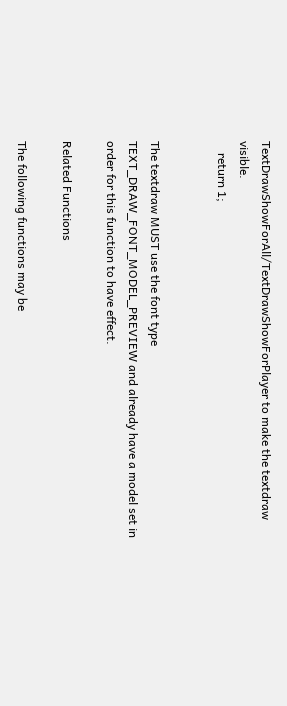TextDrawShowForAll/TextDrawShowForPlayer to make the textdraw visible.
    return 1;


The textdraw MUST use the font type TEXT_DRAW_FONT_MODEL_PREVIEW and already have a model set in order for this function to have effect.

Related Functions

The following functions may be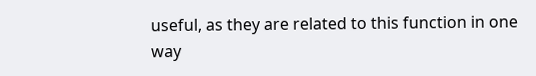useful, as they are related to this function in one way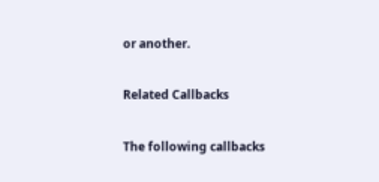or another.

Related Callbacks

The following callbacks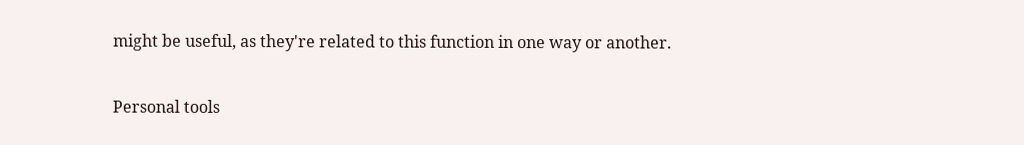might be useful, as they're related to this function in one way or another.

Personal tools